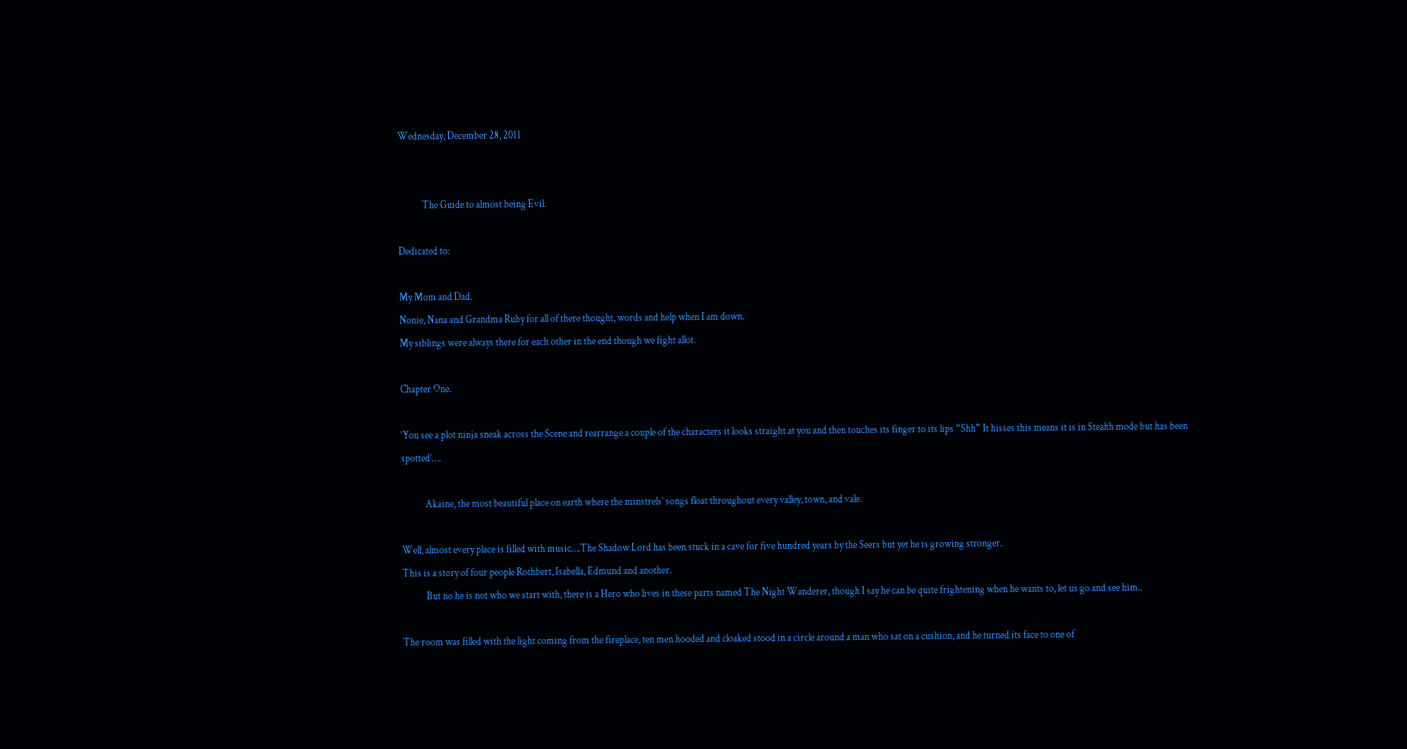Wednesday, December 28, 2011


            The Guide to almost being Evil.

Dedicated to:

My Mom and Dad.
Nonie, Nana and Grandma Ruby for all of there thought, words and help when I am down.
My siblings were always there for each other in the end though we fight allot.

Chapter One.

‘You see a plot ninja sneak across the Scene and rearrange a couple of the characters it looks straight at you and then touches its finger to its lips “Shh” It hisses this means it is in Stealth mode but has been spotted’….

            Akaine, the most beautiful place on earth where the minstrels’ songs float throughout every valley, town, and vale.

Well, almost every place is filled with music….The Shadow Lord has been stuck in a cave for five hundred years by the Seers but yet he is growing stronger.
This is a story of four people Rothbert, Isabella, Edmund and another.
            But no he is not who we start with, there is a Hero who lives in these parts named The Night Wanderer, though I say he can be quite frightening when he wants to, let us go and see him..

The room was filled with the light coming from the fireplace, ten men hooded and cloaked stood in a circle around a man who sat on a cushion, and he turned its face to one of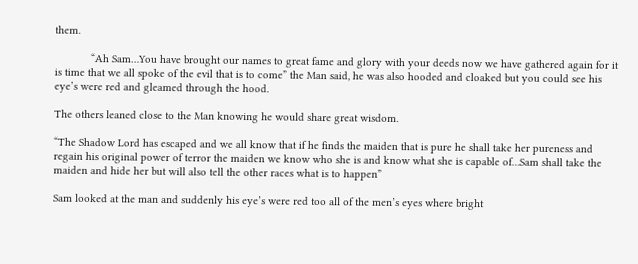them.

            “Ah Sam…You have brought our names to great fame and glory with your deeds now we have gathered again for it is time that we all spoke of the evil that is to come” the Man said, he was also hooded and cloaked but you could see his eye’s were red and gleamed through the hood.

The others leaned close to the Man knowing he would share great wisdom.

“The Shadow Lord has escaped and we all know that if he finds the maiden that is pure he shall take her pureness and regain his original power of terror the maiden we know who she is and know what she is capable of…Sam shall take the maiden and hide her but will also tell the other races what is to happen”

Sam looked at the man and suddenly his eye’s were red too all of the men’s eyes where bright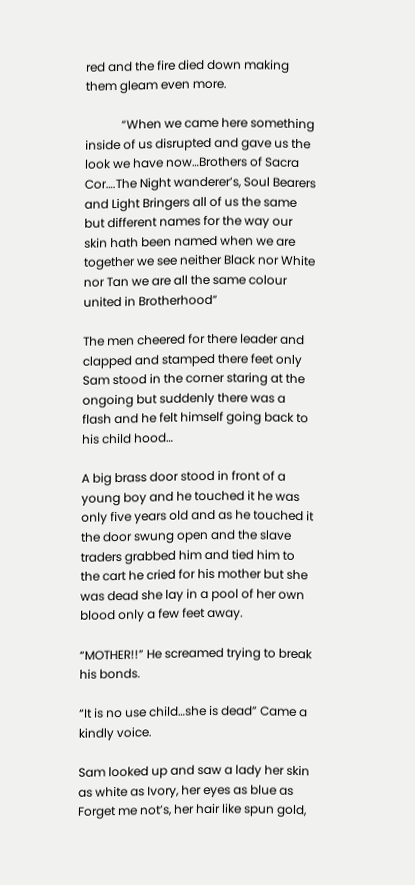red and the fire died down making them gleam even more.

            “When we came here something inside of us disrupted and gave us the look we have now…Brothers of Sacra Cor….The Night wanderer’s, Soul Bearers and Light Bringers all of us the same but different names for the way our skin hath been named when we are together we see neither Black nor White nor Tan we are all the same colour united in Brotherhood”

The men cheered for there leader and clapped and stamped there feet only Sam stood in the corner staring at the ongoing but suddenly there was a flash and he felt himself going back to his child hood…

A big brass door stood in front of a young boy and he touched it he was only five years old and as he touched it the door swung open and the slave traders grabbed him and tied him to the cart he cried for his mother but she was dead she lay in a pool of her own blood only a few feet away.

“MOTHER!!” He screamed trying to break his bonds.

“It is no use child…she is dead” Came a kindly voice.

Sam looked up and saw a lady her skin as white as Ivory, her eyes as blue as Forget me not’s, her hair like spun gold,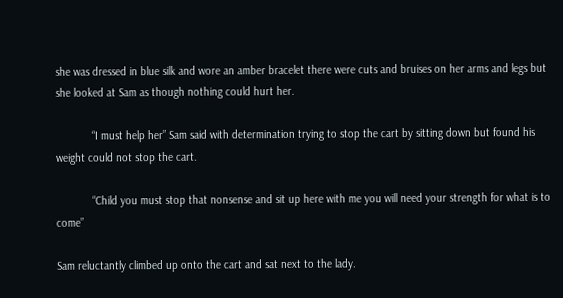she was dressed in blue silk and wore an amber bracelet there were cuts and bruises on her arms and legs but she looked at Sam as though nothing could hurt her.

            “I must help her” Sam said with determination trying to stop the cart by sitting down but found his weight could not stop the cart.

            “Child you must stop that nonsense and sit up here with me you will need your strength for what is to come”

Sam reluctantly climbed up onto the cart and sat next to the lady.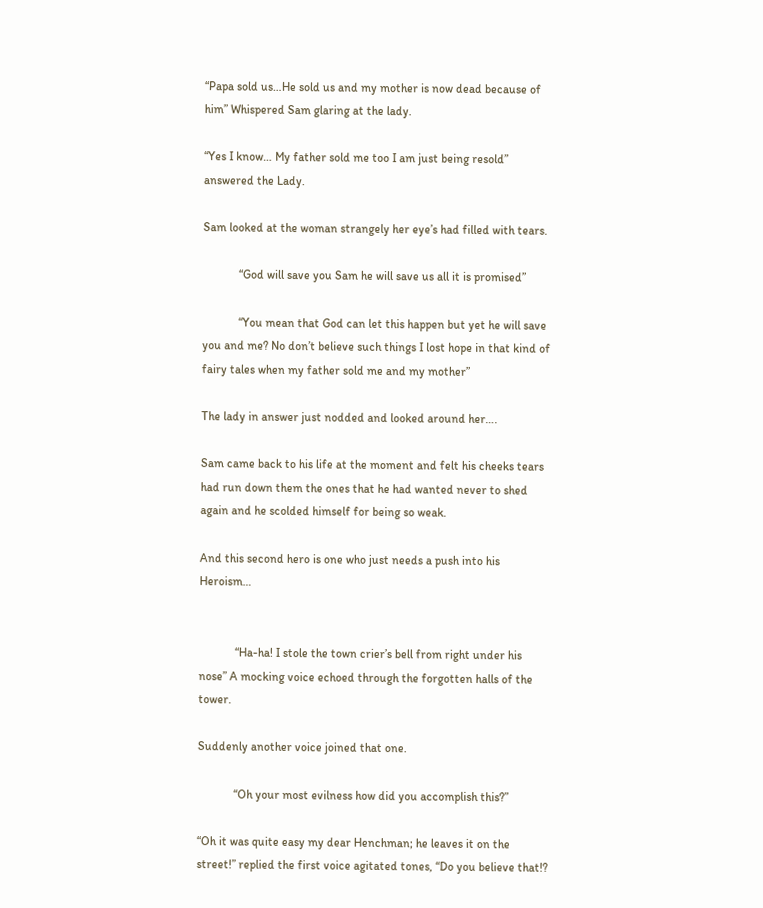“Papa sold us…He sold us and my mother is now dead because of him” Whispered Sam glaring at the lady.

“Yes I know… My father sold me too I am just being resold” answered the Lady.

Sam looked at the woman strangely her eye’s had filled with tears.

            “God will save you Sam he will save us all it is promised”

            “You mean that God can let this happen but yet he will save you and me? No don’t believe such things I lost hope in that kind of fairy tales when my father sold me and my mother”

The lady in answer just nodded and looked around her….

Sam came back to his life at the moment and felt his cheeks tears had run down them the ones that he had wanted never to shed again and he scolded himself for being so weak.

And this second hero is one who just needs a push into his Heroism…


            “Ha-ha! I stole the town crier’s bell from right under his nose” A mocking voice echoed through the forgotten halls of the tower.

Suddenly another voice joined that one.

            “Oh your most evilness how did you accomplish this?”

“Oh it was quite easy my dear Henchman; he leaves it on the street!” replied the first voice agitated tones, “Do you believe that!?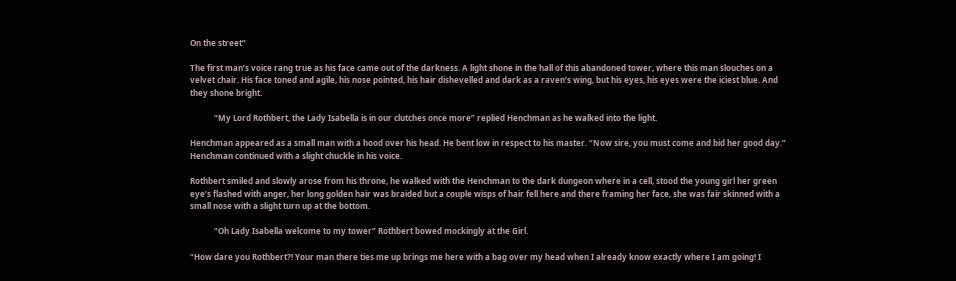On the street”

The first man’s voice rang true as his face came out of the darkness. A light shone in the hall of this abandoned tower, where this man slouches on a velvet chair. His face toned and agile, his nose pointed, his hair dishevelled and dark as a raven’s wing, but his eyes, his eyes were the iciest blue. And they shone bright.

            “My Lord Rothbert, the Lady Isabella is in our clutches once more” replied Henchman as he walked into the light.

Henchman appeared as a small man with a hood over his head. He bent low in respect to his master. “Now sire, you must come and bid her good day.” Henchman continued with a slight chuckle in his voice.

Rothbert smiled and slowly arose from his throne, he walked with the Henchman to the dark dungeon where in a cell, stood the young girl her green eye’s flashed with anger, her long golden hair was braided but a couple wisps of hair fell here and there framing her face, she was fair skinned with a small nose with a slight turn up at the bottom.

            “Oh Lady Isabella welcome to my tower” Rothbert bowed mockingly at the Girl.

“How dare you Rothbert?! Your man there ties me up brings me here with a bag over my head when I already know exactly where I am going! I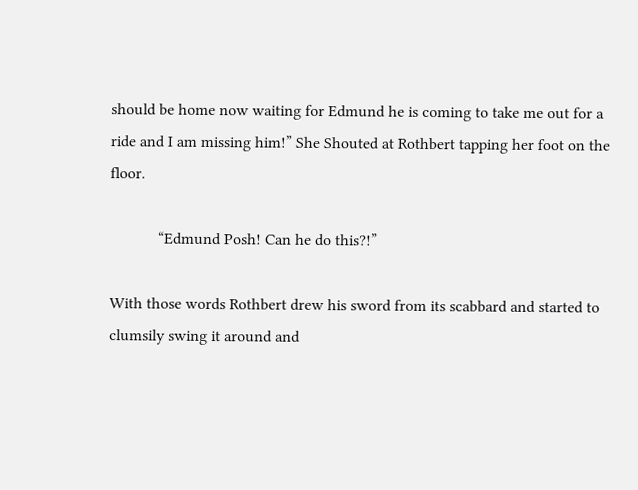should be home now waiting for Edmund he is coming to take me out for a ride and I am missing him!” She Shouted at Rothbert tapping her foot on the floor.

            “Edmund Posh! Can he do this?!”

With those words Rothbert drew his sword from its scabbard and started to clumsily swing it around and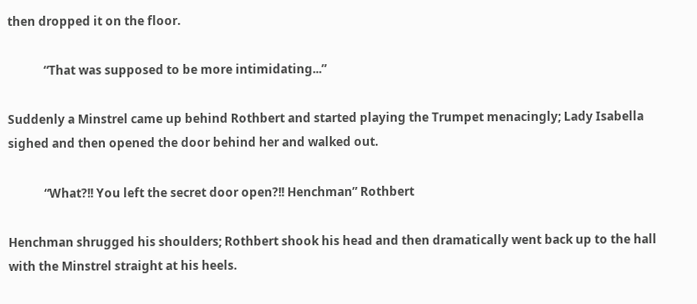then dropped it on the floor.

            “That was supposed to be more intimidating...”

Suddenly a Minstrel came up behind Rothbert and started playing the Trumpet menacingly; Lady Isabella sighed and then opened the door behind her and walked out.

            “What?!! You left the secret door open?!! Henchman” Rothbert

Henchman shrugged his shoulders; Rothbert shook his head and then dramatically went back up to the hall with the Minstrel straight at his heels.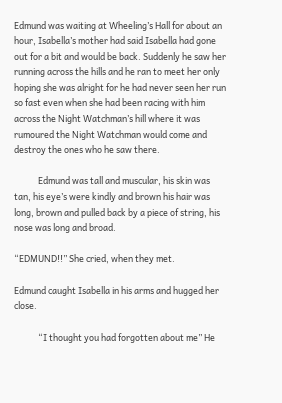Edmund was waiting at Wheeling’s Hall for about an hour, Isabella’s mother had said Isabella had gone out for a bit and would be back. Suddenly he saw her running across the hills and he ran to meet her only hoping she was alright for he had never seen her run so fast even when she had been racing with him across the Night Watchman’s hill where it was rumoured the Night Watchman would come and destroy the ones who he saw there.

            Edmund was tall and muscular, his skin was tan, his eye’s were kindly and brown his hair was long, brown and pulled back by a piece of string, his nose was long and broad.

“EDMUND!!” She cried, when they met.

Edmund caught Isabella in his arms and hugged her close.

            “I thought you had forgotten about me” He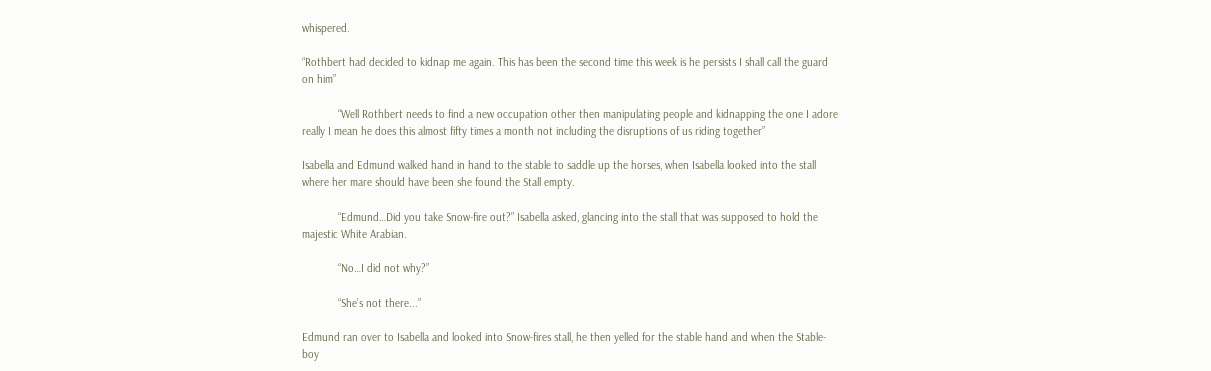whispered.

“Rothbert had decided to kidnap me again. This has been the second time this week is he persists I shall call the guard on him”

            “Well Rothbert needs to find a new occupation other then manipulating people and kidnapping the one I adore really I mean he does this almost fifty times a month not including the disruptions of us riding together”

Isabella and Edmund walked hand in hand to the stable to saddle up the horses, when Isabella looked into the stall where her mare should have been she found the Stall empty.

            “Edmund…Did you take Snow-fire out?” Isabella asked, glancing into the stall that was supposed to hold the majestic White Arabian.

            “No…I did not why?”

            “She’s not there...”

Edmund ran over to Isabella and looked into Snow-fires stall, he then yelled for the stable hand and when the Stable-boy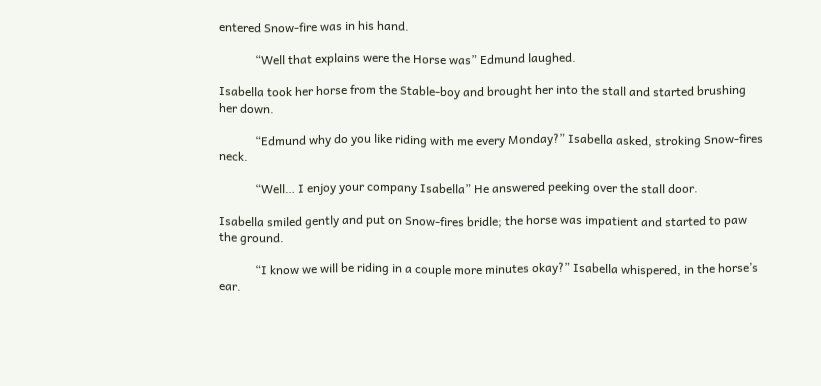entered Snow-fire was in his hand.

            “Well that explains were the Horse was” Edmund laughed.

Isabella took her horse from the Stable-boy and brought her into the stall and started brushing her down.

            “Edmund why do you like riding with me every Monday?” Isabella asked, stroking Snow-fires neck.

            “Well… I enjoy your company Isabella” He answered peeking over the stall door.

Isabella smiled gently and put on Snow-fires bridle; the horse was impatient and started to paw the ground.

            “I know we will be riding in a couple more minutes okay?” Isabella whispered, in the horse’s ear.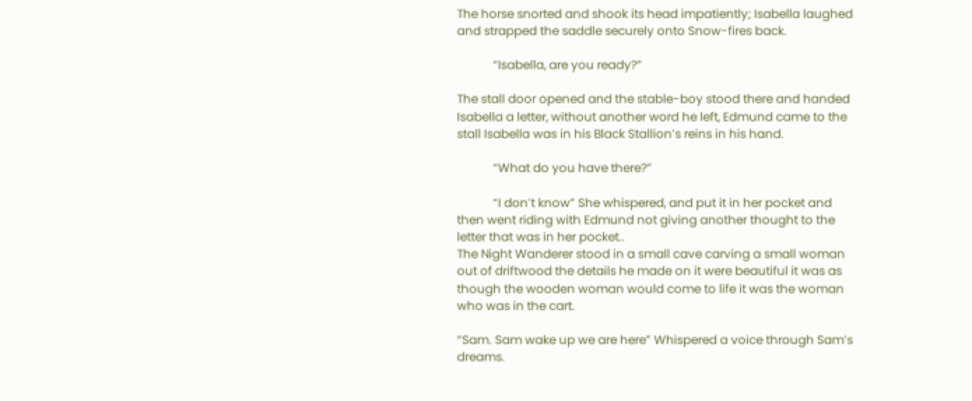The horse snorted and shook its head impatiently; Isabella laughed and strapped the saddle securely onto Snow-fires back.

            “Isabella, are you ready?”

The stall door opened and the stable-boy stood there and handed Isabella a letter, without another word he left, Edmund came to the stall Isabella was in his Black Stallion’s reins in his hand.

            “What do you have there?”

            “I don’t know” She whispered, and put it in her pocket and then went riding with Edmund not giving another thought to the letter that was in her pocket..
The Night Wanderer stood in a small cave carving a small woman out of driftwood the details he made on it were beautiful it was as though the wooden woman would come to life it was the woman who was in the cart.

“Sam. Sam wake up we are here” Whispered a voice through Sam’s dreams.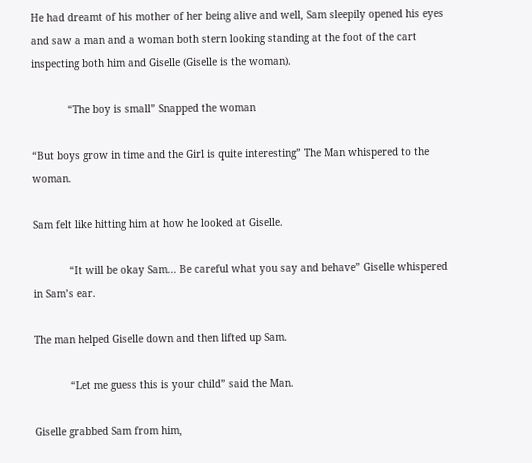He had dreamt of his mother of her being alive and well, Sam sleepily opened his eyes and saw a man and a woman both stern looking standing at the foot of the cart inspecting both him and Giselle (Giselle is the woman).

            “The boy is small” Snapped the woman

“But boys grow in time and the Girl is quite interesting” The Man whispered to the woman.

Sam felt like hitting him at how he looked at Giselle.

            “It will be okay Sam... Be careful what you say and behave” Giselle whispered in Sam’s ear.

The man helped Giselle down and then lifted up Sam.

            “Let me guess this is your child” said the Man.

Giselle grabbed Sam from him,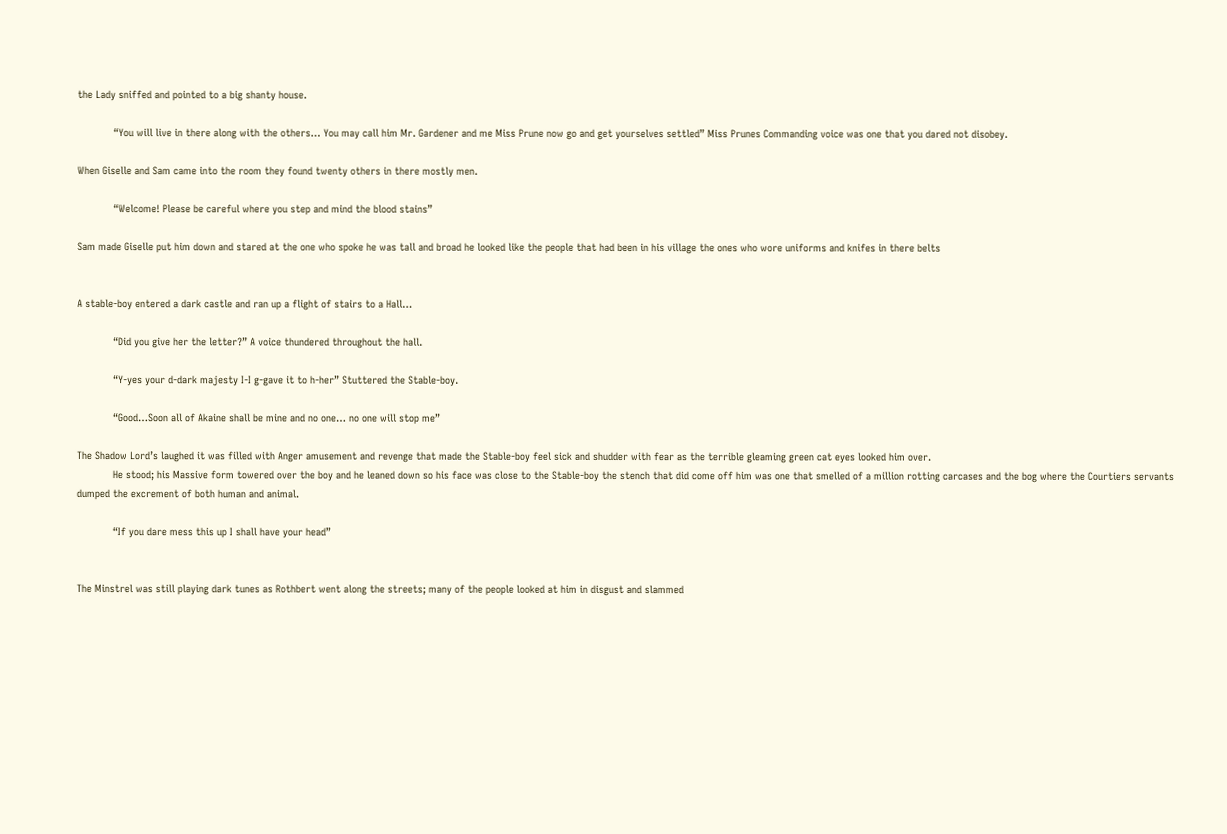the Lady sniffed and pointed to a big shanty house.

            “You will live in there along with the others… You may call him Mr. Gardener and me Miss Prune now go and get yourselves settled” Miss Prunes Commanding voice was one that you dared not disobey.

When Giselle and Sam came into the room they found twenty others in there mostly men.

            “Welcome! Please be careful where you step and mind the blood stains”

Sam made Giselle put him down and stared at the one who spoke he was tall and broad he looked like the people that had been in his village the ones who wore uniforms and knifes in there belts


A stable-boy entered a dark castle and ran up a flight of stairs to a Hall…

            “Did you give her the letter?” A voice thundered throughout the hall.

            “Y-yes your d-dark majesty I-I g-gave it to h-her” Stuttered the Stable-boy.

            “Good…Soon all of Akaine shall be mine and no one… no one will stop me”

The Shadow Lord’s laughed it was filled with Anger amusement and revenge that made the Stable-boy feel sick and shudder with fear as the terrible gleaming green cat eyes looked him over.
            He stood; his Massive form towered over the boy and he leaned down so his face was close to the Stable-boy the stench that did come off him was one that smelled of a million rotting carcases and the bog where the Courtiers servants dumped the excrement of both human and animal.

            “If you dare mess this up I shall have your head”


The Minstrel was still playing dark tunes as Rothbert went along the streets; many of the people looked at him in disgust and slammed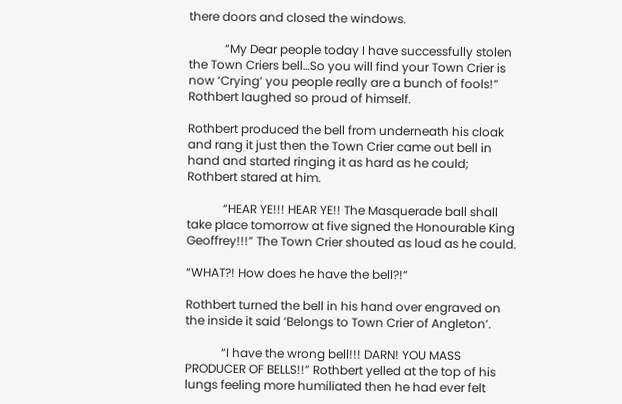there doors and closed the windows.

            “My Dear people today I have successfully stolen the Town Criers bell…So you will find your Town Crier is now ‘Crying’ you people really are a bunch of fools!” Rothbert laughed so proud of himself.

Rothbert produced the bell from underneath his cloak and rang it just then the Town Crier came out bell in hand and started ringing it as hard as he could; Rothbert stared at him.

            “HEAR YE!!! HEAR YE!! The Masquerade ball shall take place tomorrow at five signed the Honourable King Geoffrey!!!” The Town Crier shouted as loud as he could.

“WHAT?! How does he have the bell?!”

Rothbert turned the bell in his hand over engraved on the inside it said ‘Belongs to Town Crier of Angleton’.

            “I have the wrong bell!!! DARN! YOU MASS PRODUCER OF BELLS!!” Rothbert yelled at the top of his lungs feeling more humiliated then he had ever felt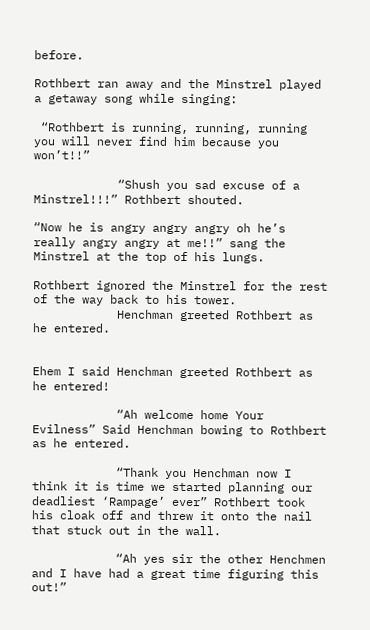before.

Rothbert ran away and the Minstrel played a getaway song while singing:

 “Rothbert is running, running, running you will never find him because you won’t!!”

            “Shush you sad excuse of a Minstrel!!!” Rothbert shouted.

“Now he is angry angry angry oh he’s really angry angry at me!!” sang the Minstrel at the top of his lungs.

Rothbert ignored the Minstrel for the rest of the way back to his tower.
            Henchman greeted Rothbert as he entered.


Ehem I said Henchman greeted Rothbert as he entered!

            “Ah welcome home Your Evilness” Said Henchman bowing to Rothbert as he entered.

            “Thank you Henchman now I think it is time we started planning our deadliest ‘Rampage’ ever” Rothbert took his cloak off and threw it onto the nail that stuck out in the wall.

            “Ah yes sir the other Henchmen and I have had a great time figuring this out!”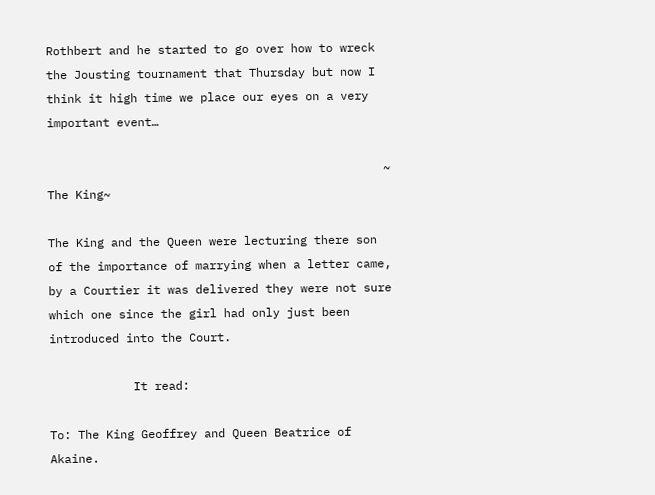Rothbert and he started to go over how to wreck the Jousting tournament that Thursday but now I think it high time we place our eyes on a very important event…

                                                ~ The King~

The King and the Queen were lecturing there son of the importance of marrying when a letter came, by a Courtier it was delivered they were not sure which one since the girl had only just been introduced into the Court.

            It read:

To: The King Geoffrey and Queen Beatrice of Akaine.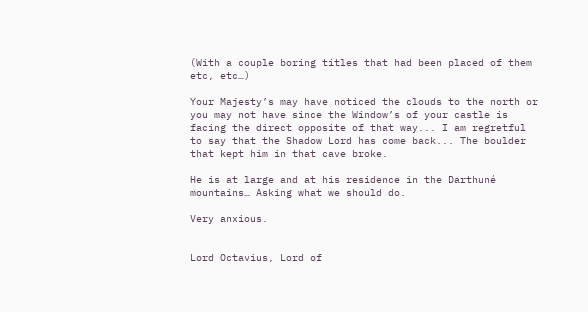(With a couple boring titles that had been placed of them etc, etc…)

Your Majesty’s may have noticed the clouds to the north or you may not have since the Window’s of your castle is facing the direct opposite of that way... I am regretful to say that the Shadow Lord has come back... The boulder that kept him in that cave broke.

He is at large and at his residence in the Darthuné mountains… Asking what we should do.

Very anxious.


Lord Octavius, Lord of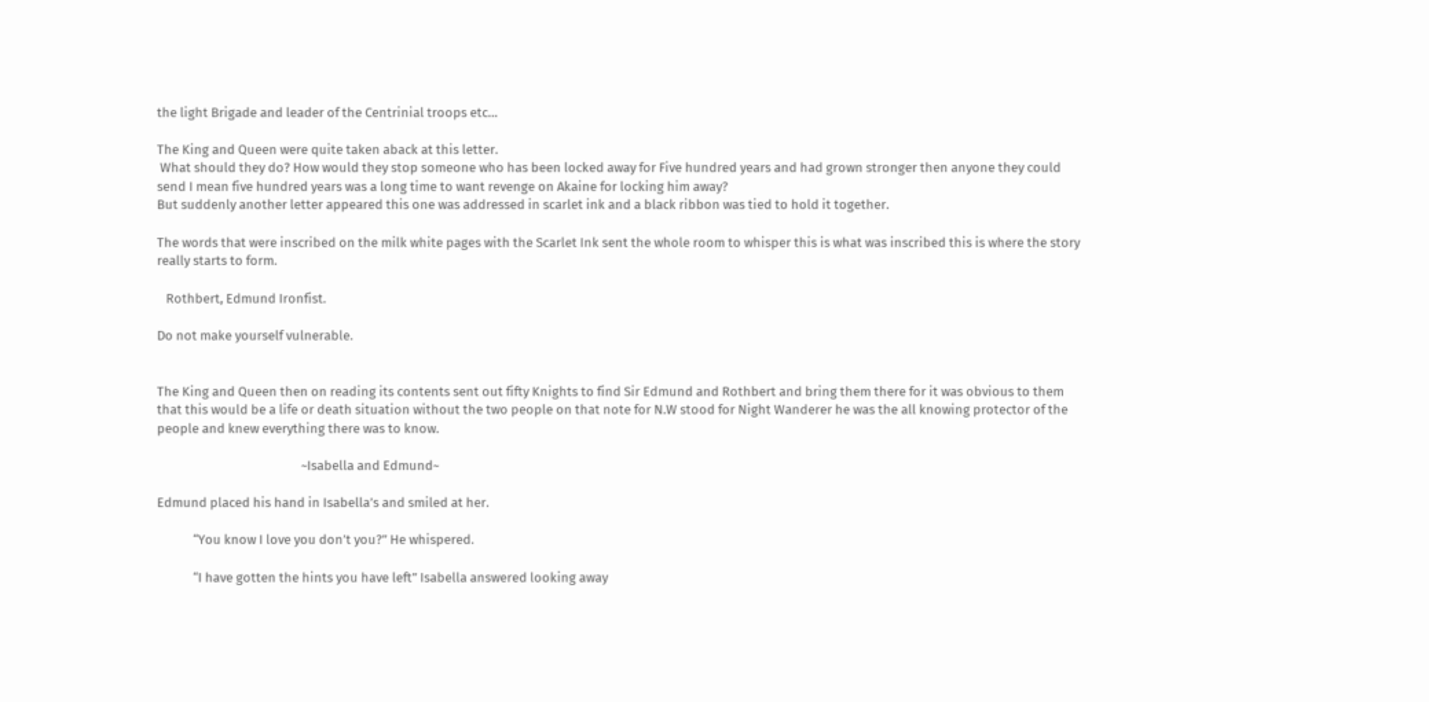the light Brigade and leader of the Centrinial troops etc…

The King and Queen were quite taken aback at this letter.
 What should they do? How would they stop someone who has been locked away for Five hundred years and had grown stronger then anyone they could send I mean five hundred years was a long time to want revenge on Akaine for locking him away?
But suddenly another letter appeared this one was addressed in scarlet ink and a black ribbon was tied to hold it together.

The words that were inscribed on the milk white pages with the Scarlet Ink sent the whole room to whisper this is what was inscribed this is where the story really starts to form.

   Rothbert, Edmund Ironfist.

Do not make yourself vulnerable.


The King and Queen then on reading its contents sent out fifty Knights to find Sir Edmund and Rothbert and bring them there for it was obvious to them that this would be a life or death situation without the two people on that note for N.W stood for Night Wanderer he was the all knowing protector of the people and knew everything there was to know.

                                                ~Isabella and Edmund~

Edmund placed his hand in Isabella’s and smiled at her.

            “You know I love you don’t you?” He whispered.

            “I have gotten the hints you have left” Isabella answered looking away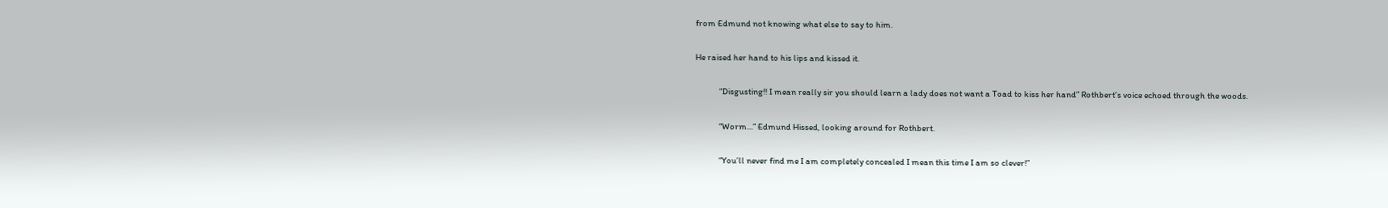from Edmund not knowing what else to say to him.

He raised her hand to his lips and kissed it.

            “Disgusting!! I mean really sir you should learn a lady does not want a Toad to kiss her hand” Rothbert’s voice echoed through the woods.

            “Worm...” Edmund Hissed, looking around for Rothbert.

            “You’ll never find me I am completely concealed I mean this time I am so clever!”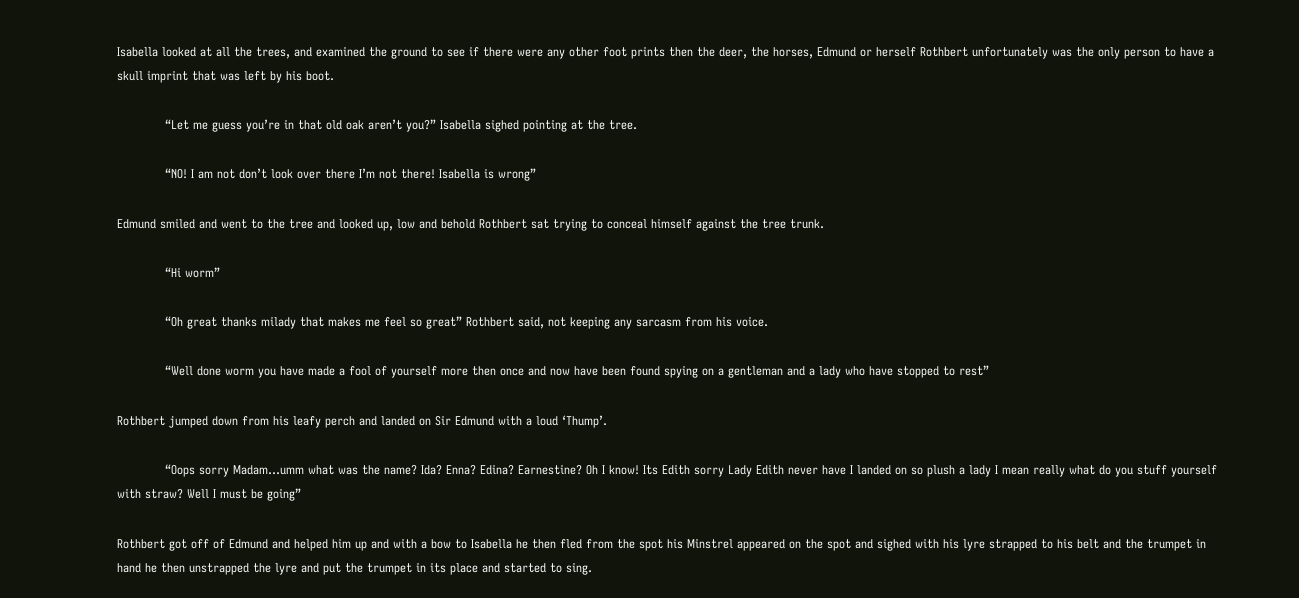Isabella looked at all the trees, and examined the ground to see if there were any other foot prints then the deer, the horses, Edmund or herself Rothbert unfortunately was the only person to have a skull imprint that was left by his boot.

            “Let me guess you’re in that old oak aren’t you?” Isabella sighed pointing at the tree.

            “NO! I am not don’t look over there I’m not there! Isabella is wrong”

Edmund smiled and went to the tree and looked up, low and behold Rothbert sat trying to conceal himself against the tree trunk.

            “Hi worm”

            “Oh great thanks milady that makes me feel so great” Rothbert said, not keeping any sarcasm from his voice.

            “Well done worm you have made a fool of yourself more then once and now have been found spying on a gentleman and a lady who have stopped to rest”

Rothbert jumped down from his leafy perch and landed on Sir Edmund with a loud ‘Thump’.

            “Oops sorry Madam…umm what was the name? Ida? Enna? Edina? Earnestine? Oh I know! Its Edith sorry Lady Edith never have I landed on so plush a lady I mean really what do you stuff yourself with straw? Well I must be going”

Rothbert got off of Edmund and helped him up and with a bow to Isabella he then fled from the spot his Minstrel appeared on the spot and sighed with his lyre strapped to his belt and the trumpet in hand he then unstrapped the lyre and put the trumpet in its place and started to sing.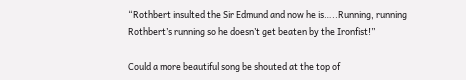“Rothbert insulted the Sir Edmund and now he is…..Running, running Rothbert’s running so he doesn’t get beaten by the Ironfist!”

Could a more beautiful song be shouted at the top of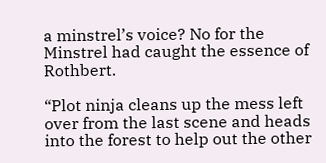a minstrel’s voice? No for the Minstrel had caught the essence of Rothbert.

“Plot ninja cleans up the mess left over from the last scene and heads into the forest to help out the other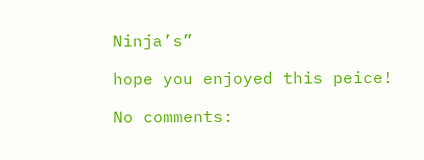Ninja’s”

hope you enjoyed this peice!

No comments: